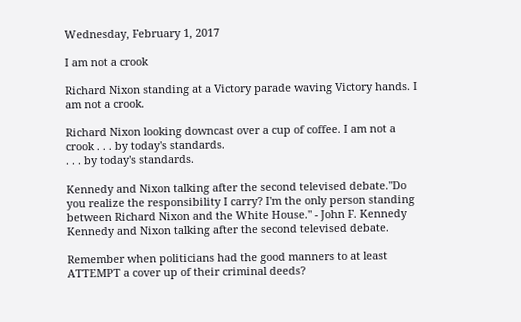Wednesday, February 1, 2017

I am not a crook

Richard Nixon standing at a Victory parade waving Victory hands. I am not a crook.

Richard Nixon looking downcast over a cup of coffee. I am not a crook . . . by today's standards.
. . . by today's standards.

Kennedy and Nixon talking after the second televised debate."Do you realize the responsibility I carry? I'm the only person standing between Richard Nixon and the White House." - John F. Kennedy
Kennedy and Nixon talking after the second televised debate.

Remember when politicians had the good manners to at least ATTEMPT a cover up of their criminal deeds?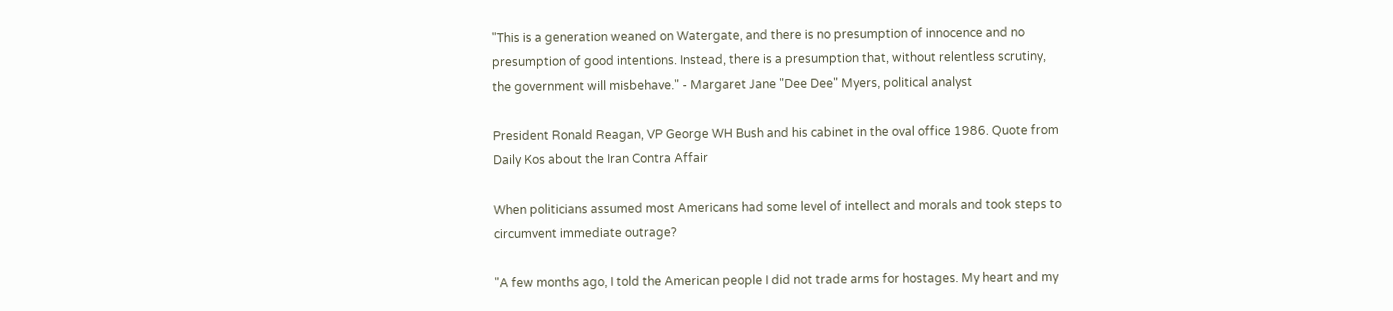"This is a generation weaned on Watergate, and there is no presumption of innocence and no presumption of good intentions. Instead, there is a presumption that, without relentless scrutiny, the government will misbehave." - Margaret Jane "Dee Dee" Myers, political analyst

President Ronald Reagan, VP George WH Bush and his cabinet in the oval office 1986. Quote from Daily Kos about the Iran Contra Affair

When politicians assumed most Americans had some level of intellect and morals and took steps to circumvent immediate outrage?

"A few months ago, I told the American people I did not trade arms for hostages. My heart and my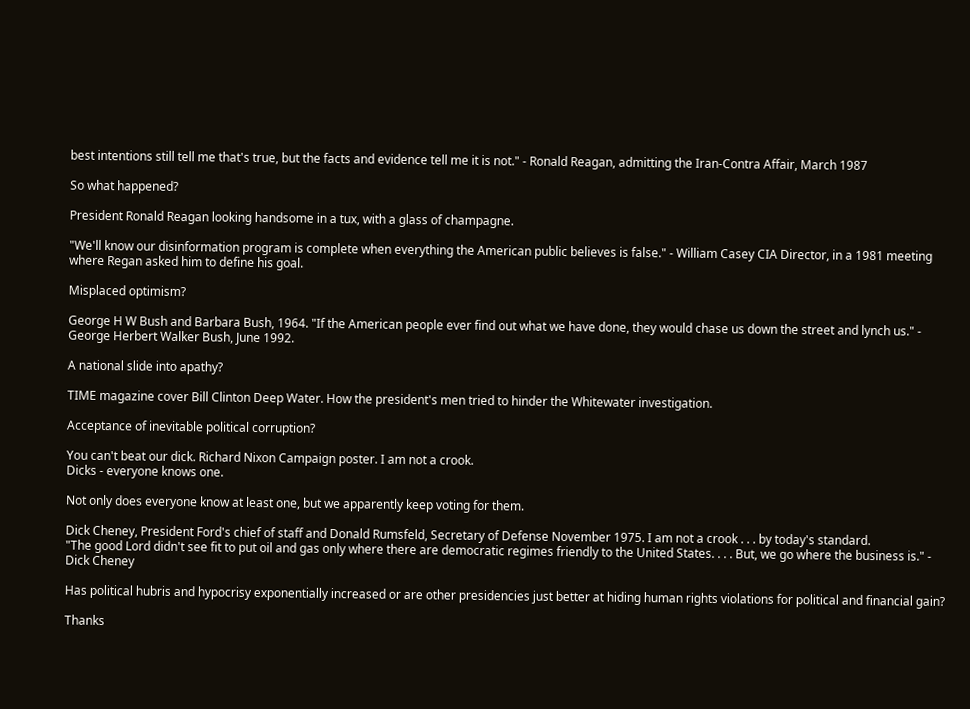best intentions still tell me that's true, but the facts and evidence tell me it is not." - Ronald Reagan, admitting the Iran-Contra Affair, March 1987

So what happened?

President Ronald Reagan looking handsome in a tux, with a glass of champagne.

"We'll know our disinformation program is complete when everything the American public believes is false." - William Casey CIA Director, in a 1981 meeting where Regan asked him to define his goal.

Misplaced optimism?

George H W Bush and Barbara Bush, 1964. "If the American people ever find out what we have done, they would chase us down the street and lynch us." - George Herbert Walker Bush, June 1992.

A national slide into apathy?

TIME magazine cover Bill Clinton Deep Water. How the president's men tried to hinder the Whitewater investigation.

Acceptance of inevitable political corruption?

You can't beat our dick. Richard Nixon Campaign poster. I am not a crook.
Dicks - everyone knows one.

Not only does everyone know at least one, but we apparently keep voting for them.

Dick Cheney, President Ford's chief of staff and Donald Rumsfeld, Secretary of Defense November 1975. I am not a crook . . . by today's standard.
"The good Lord didn't see fit to put oil and gas only where there are democratic regimes friendly to the United States. . . . But, we go where the business is." - Dick Cheney

Has political hubris and hypocrisy exponentially increased or are other presidencies just better at hiding human rights violations for political and financial gain?

Thanks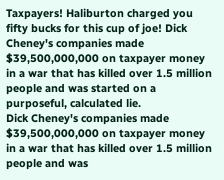Taxpayers! Haliburton charged you fifty bucks for this cup of joe! Dick Cheney's companies made $39,500,000,000 on taxpayer money in a war that has killed over 1.5 million people and was started on a purposeful, calculated lie.
Dick Cheney's companies made $39,500,000,000 on taxpayer money in a war that has killed over 1.5 million people and was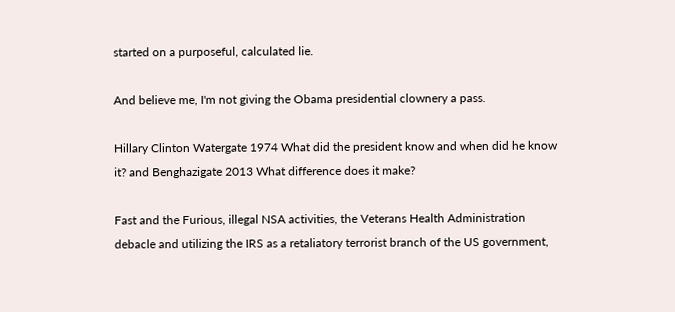started on a purposeful, calculated lie.

And believe me, I'm not giving the Obama presidential clownery a pass.

Hillary Clinton Watergate 1974 What did the president know and when did he know it? and Benghazigate 2013 What difference does it make?

Fast and the Furious, illegal NSA activities, the Veterans Health Administration debacle and utilizing the IRS as a retaliatory terrorist branch of the US government,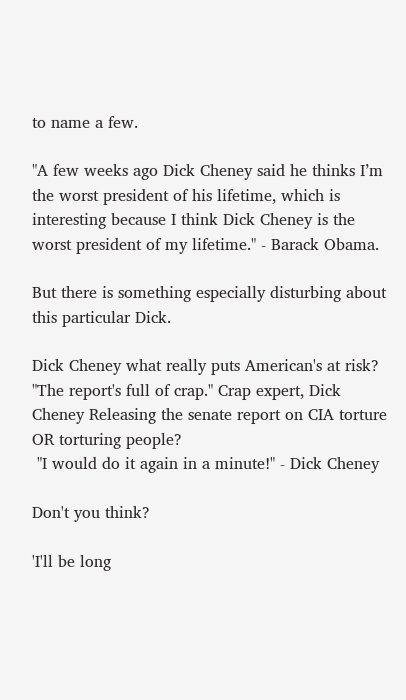to name a few.

"A few weeks ago Dick Cheney said he thinks I’m the worst president of his lifetime, which is interesting because I think Dick Cheney is the worst president of my lifetime." - Barack Obama.

But there is something especially disturbing about this particular Dick.

Dick Cheney what really puts American's at risk? "The report's full of crap." Crap expert, Dick Cheney Releasing the senate report on CIA torture OR torturing people?
 "I would do it again in a minute!" - Dick Cheney

Don't you think?

'I'll be long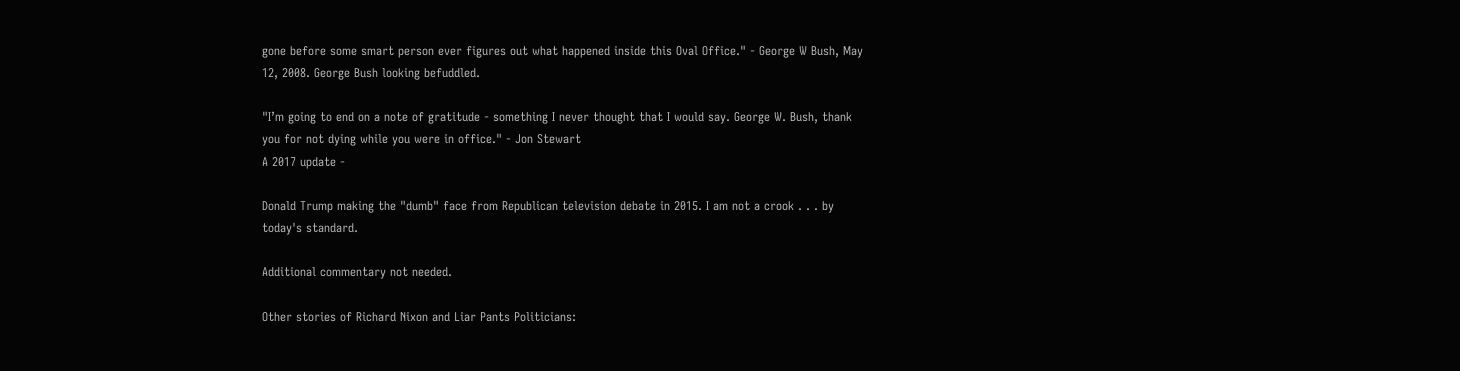gone before some smart person ever figures out what happened inside this Oval Office." - George W Bush, May 12, 2008. George Bush looking befuddled.

"I’m going to end on a note of gratitude - something I never thought that I would say. George W. Bush, thank you for not dying while you were in office." - Jon Stewart
A 2017 update -

Donald Trump making the "dumb" face from Republican television debate in 2015. I am not a crook . . . by today's standard.

Additional commentary not needed.

Other stories of Richard Nixon and Liar Pants Politicians: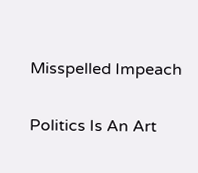Misspelled Impeach

Politics Is An Art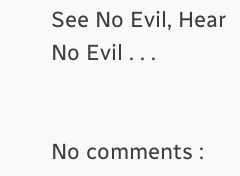See No Evil, Hear No Evil . . .


No comments :